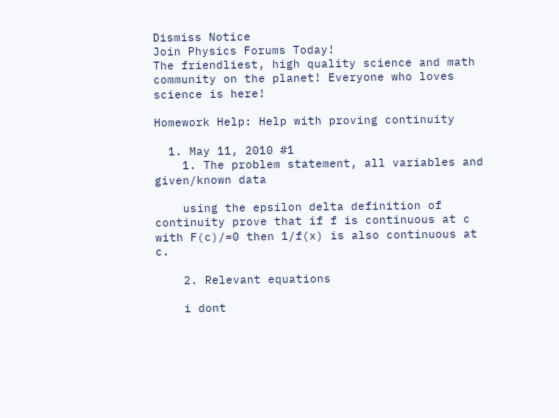Dismiss Notice
Join Physics Forums Today!
The friendliest, high quality science and math community on the planet! Everyone who loves science is here!

Homework Help: Help with proving continuity

  1. May 11, 2010 #1
    1. The problem statement, all variables and given/known data

    using the epsilon delta definition of continuity prove that if f is continuous at c with F(c)/=0 then 1/f(x) is also continuous at c.

    2. Relevant equations

    i dont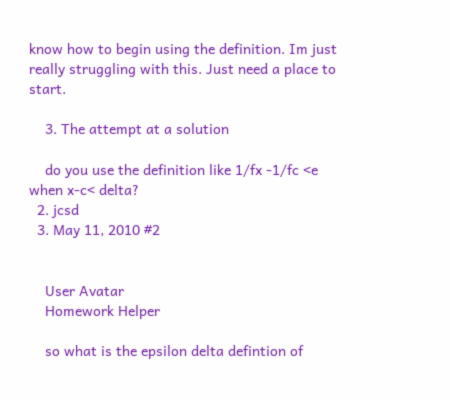know how to begin using the definition. Im just really struggling with this. Just need a place to start.

    3. The attempt at a solution

    do you use the definition like 1/fx -1/fc <e when x-c< delta?
  2. jcsd
  3. May 11, 2010 #2


    User Avatar
    Homework Helper

    so what is the epsilon delta defintion of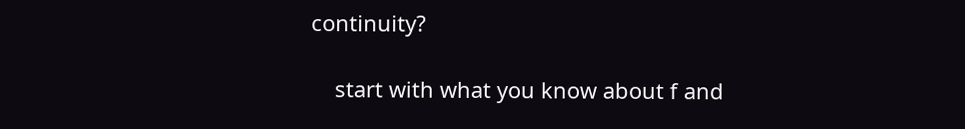continuity?

    start with what you know about f and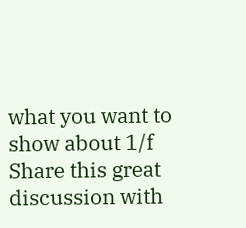what you want to show about 1/f
Share this great discussion with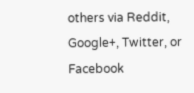others via Reddit, Google+, Twitter, or Facebook